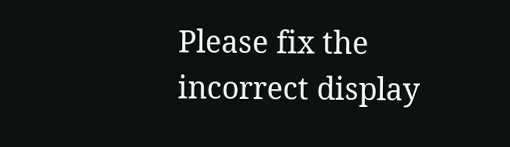Please fix the incorrect display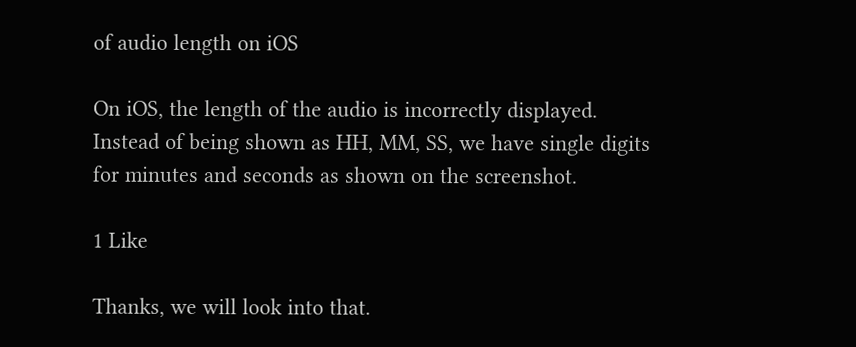of audio length on iOS

On iOS, the length of the audio is incorrectly displayed. Instead of being shown as HH, MM, SS, we have single digits for minutes and seconds as shown on the screenshot.

1 Like

Thanks, we will look into that.